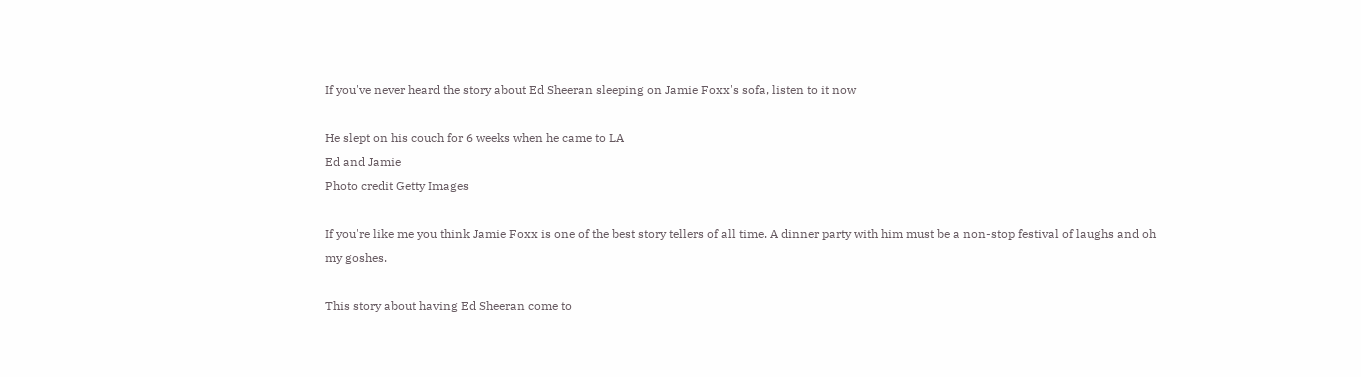If you've never heard the story about Ed Sheeran sleeping on Jamie Foxx's sofa, listen to it now

He slept on his couch for 6 weeks when he came to LA
Ed and Jamie
Photo credit Getty Images

If you're like me you think Jamie Foxx is one of the best story tellers of all time. A dinner party with him must be a non-stop festival of laughs and oh my goshes.

This story about having Ed Sheeran come to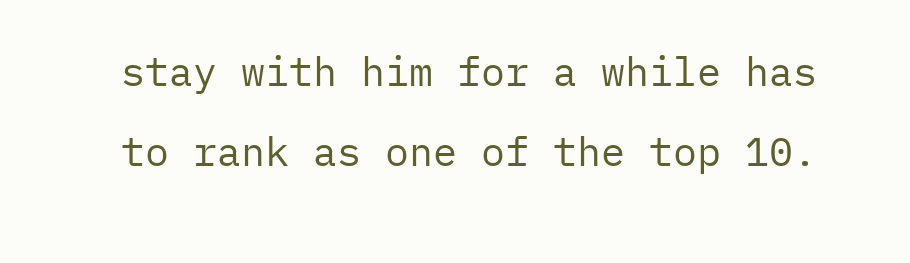stay with him for a while has to rank as one of the top 10.